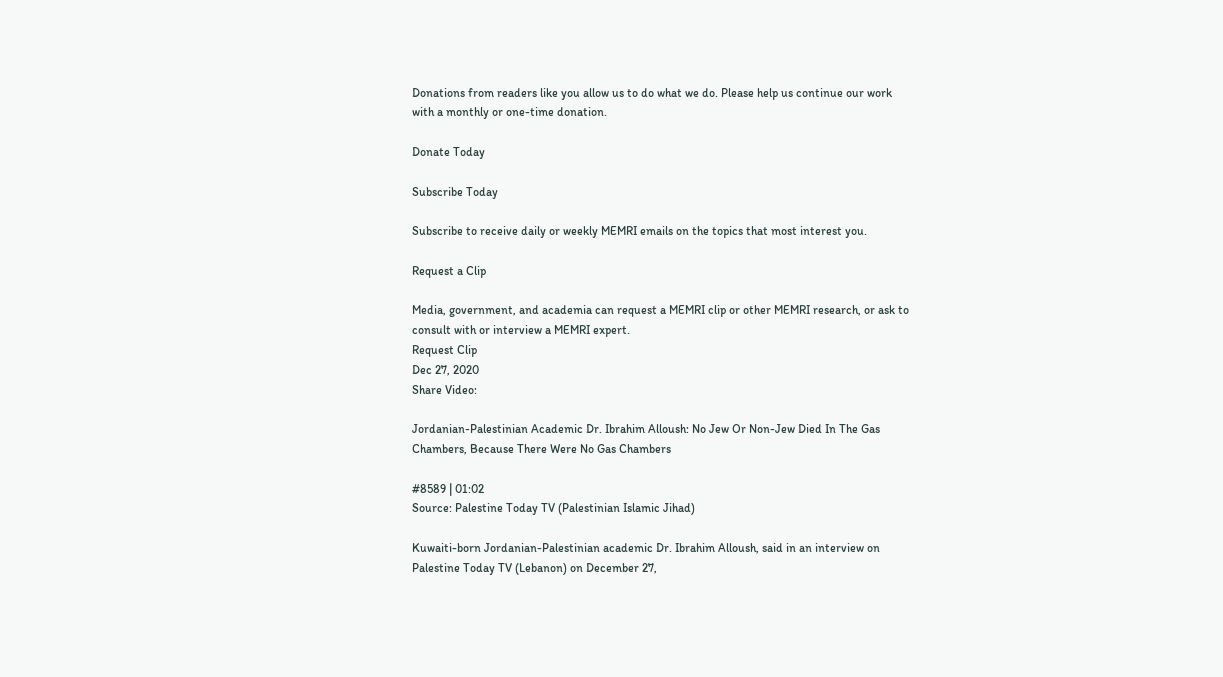Donations from readers like you allow us to do what we do. Please help us continue our work with a monthly or one-time donation.

Donate Today

Subscribe Today

Subscribe to receive daily or weekly MEMRI emails on the topics that most interest you.

Request a Clip

Media, government, and academia can request a MEMRI clip or other MEMRI research, or ask to consult with or interview a MEMRI expert.
Request Clip
Dec 27, 2020
Share Video:

Jordanian-Palestinian Academic Dr. Ibrahim Alloush: No Jew Or Non-Jew Died In The Gas Chambers, Because There Were No Gas Chambers

#8589 | 01:02
Source: Palestine Today TV (Palestinian Islamic Jihad)

Kuwaiti-born Jordanian-Palestinian academic Dr. Ibrahim Alloush, said in an interview on Palestine Today TV (Lebanon) on December 27,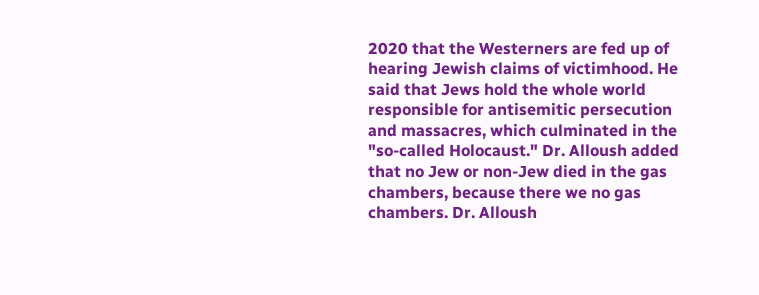2020 that the Westerners are fed up of hearing Jewish claims of victimhood. He said that Jews hold the whole world responsible for antisemitic persecution and massacres, which culminated in the "so-called Holocaust." Dr. Alloush added that no Jew or non-Jew died in the gas chambers, because there we no gas chambers. Dr. Alloush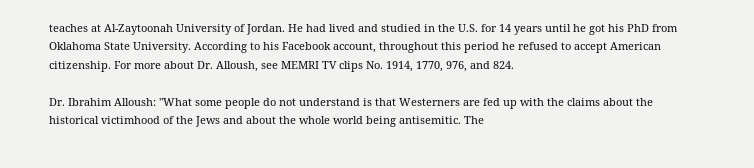teaches at Al-Zaytoonah University of Jordan. He had lived and studied in the U.S. for 14 years until he got his PhD from Oklahoma State University. According to his Facebook account, throughout this period he refused to accept American citizenship. For more about Dr. Alloush, see MEMRI TV clips No. 1914, 1770, 976, and 824.

Dr. Ibrahim Alloush: "What some people do not understand is that Westerners are fed up with the claims about the historical victimhood of the Jews and about the whole world being antisemitic. The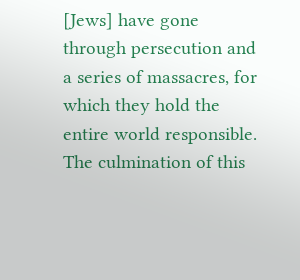[Jews] have gone through persecution and a series of massacres, for which they hold the entire world responsible. The culmination of this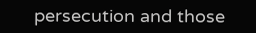persecution and those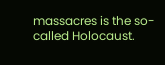massacres is the so-called Holocaust.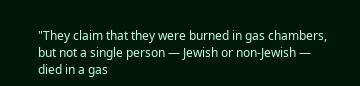"They claim that they were burned in gas chambers, but not a single person — Jewish or non-Jewish — died in a gas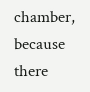chamber, because there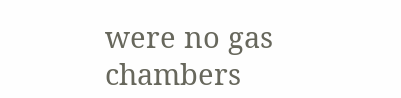were no gas chambers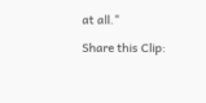at all."

Share this Clip: